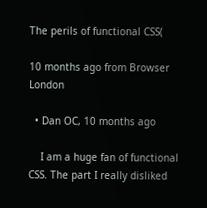The perils of functional CSS(

10 months ago from Browser London

  • Dan OC, 10 months ago

    I am a huge fan of functional CSS. The part I really disliked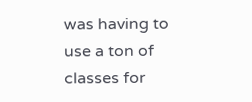was having to use a ton of classes for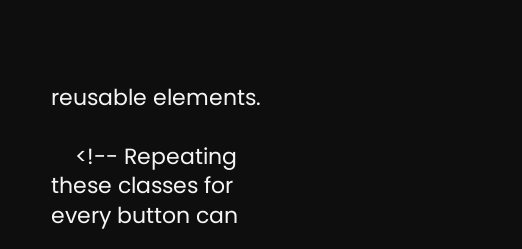reusable elements.

    <!-- Repeating these classes for every button can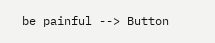be painful --> Button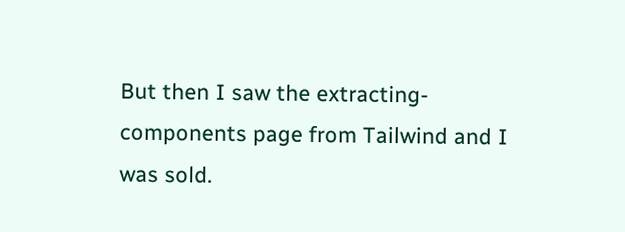But then I saw the extracting-components page from Tailwind and I was sold.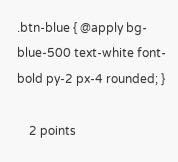.btn-blue { @apply bg-blue-500 text-white font-bold py-2 px-4 rounded; }

    2 points